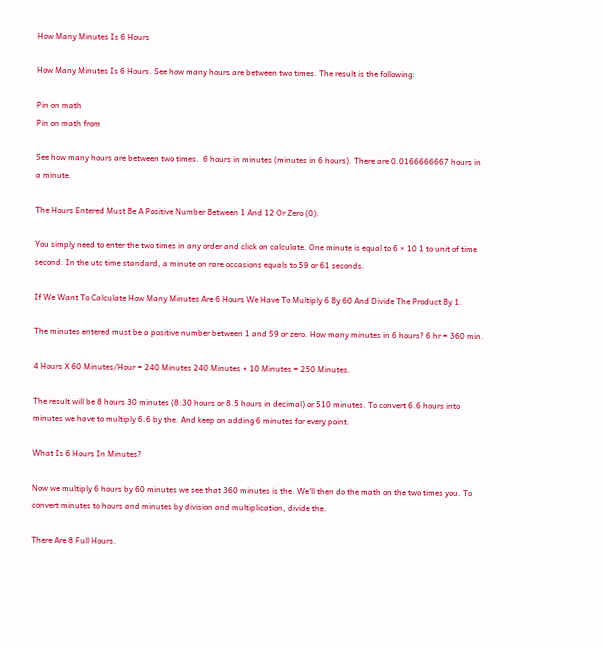How Many Minutes Is 6 Hours

How Many Minutes Is 6 Hours. See how many hours are between two times. The result is the following:

Pin on math
Pin on math from

See how many hours are between two times.  6 hours in minutes (minutes in 6 hours). There are 0.0166666667 hours in a minute.

The Hours Entered Must Be A Positive Number Between 1 And 12 Or Zero (0).

You simply need to enter the two times in any order and click on calculate. One minute is equal to 6 × 10 1 to unit of time second. In the utc time standard, a minute on rare occasions equals to 59 or 61 seconds.

If We Want To Calculate How Many Minutes Are 6 Hours We Have To Multiply 6 By 60 And Divide The Product By 1.

The minutes entered must be a positive number between 1 and 59 or zero. How many minutes in 6 hours? 6 hr = 360 min.

4 Hours X 60 Minutes/Hour = 240 Minutes 240 Minutes + 10 Minutes = 250 Minutes.

The result will be 8 hours 30 minutes (8:30 hours or 8.5 hours in decimal) or 510 minutes. To convert 6.6 hours into minutes we have to multiply 6.6 by the. And keep on adding 6 minutes for every point.

What Is 6 Hours In Minutes?

Now we multiply 6 hours by 60 minutes we see that 360 minutes is the. We'll then do the math on the two times you. To convert minutes to hours and minutes by division and multiplication, divide the.

There Are 8 Full Hours.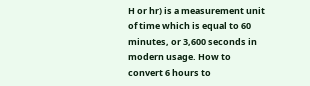H or hr) is a measurement unit of time which is equal to 60 minutes, or 3,600 seconds in modern usage. How to convert 6 hours to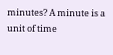minutes? A minute is a unit of time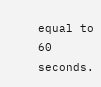equal to 60 seconds.